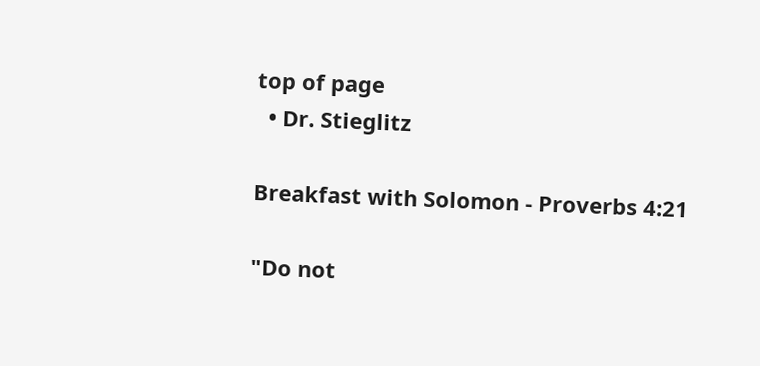top of page
  • Dr. Stieglitz

Breakfast with Solomon - Proverbs 4:21

"Do not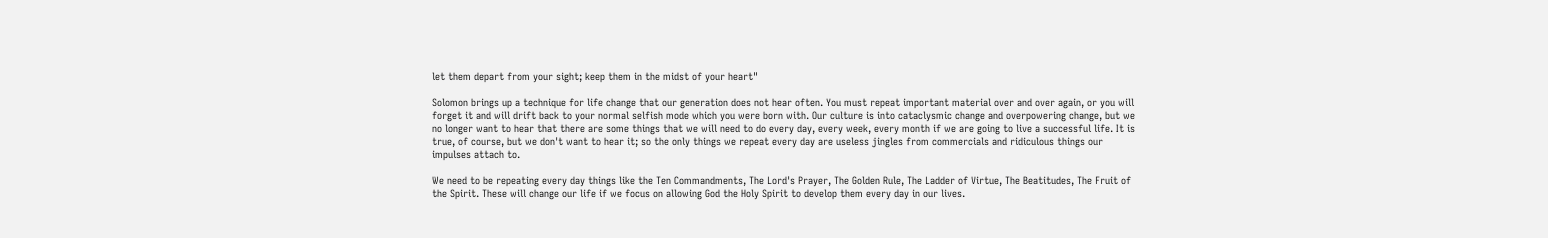let them depart from your sight; keep them in the midst of your heart"

Solomon brings up a technique for life change that our generation does not hear often. You must repeat important material over and over again, or you will forget it and will drift back to your normal selfish mode which you were born with. Our culture is into cataclysmic change and overpowering change, but we no longer want to hear that there are some things that we will need to do every day, every week, every month if we are going to live a successful life. It is true, of course, but we don't want to hear it; so the only things we repeat every day are useless jingles from commercials and ridiculous things our impulses attach to.

We need to be repeating every day things like the Ten Commandments, The Lord's Prayer, The Golden Rule, The Ladder of Virtue, The Beatitudes, The Fruit of the Spirit. These will change our life if we focus on allowing God the Holy Spirit to develop them every day in our lives.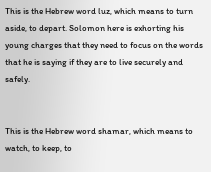This is the Hebrew word luz, which means to turn aside, to depart. Solomon here is exhorting his young charges that they need to focus on the words that he is saying if they are to live securely and safely.


This is the Hebrew word shamar, which means to watch, to keep, to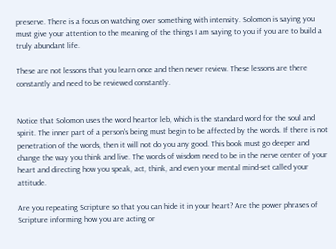preserve. There is a focus on watching over something with intensity. Solomon is saying you must give your attention to the meaning of the things I am saying to you if you are to build a truly abundant life.

These are not lessons that you learn once and then never review. These lessons are there constantly and need to be reviewed constantly.


Notice that Solomon uses the word heartor leb, which is the standard word for the soul and spirit. The inner part of a person's being must begin to be affected by the words. If there is not penetration of the words, then it will not do you any good. This book must go deeper and change the way you think and live. The words of wisdom need to be in the nerve center of your heart and directing how you speak, act, think, and even your mental mind-set called your attitude.

Are you repeating Scripture so that you can hide it in your heart? Are the power phrases of Scripture informing how you are acting or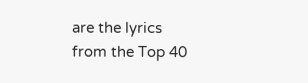are the lyrics from the Top 40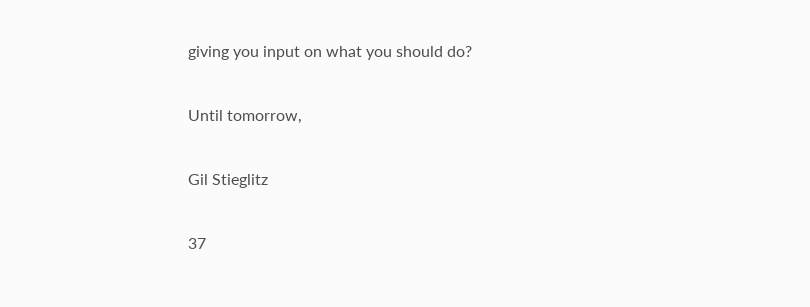giving you input on what you should do?

Until tomorrow,

Gil Stieglitz

37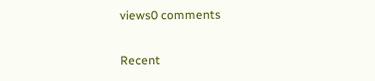views0 comments

Recent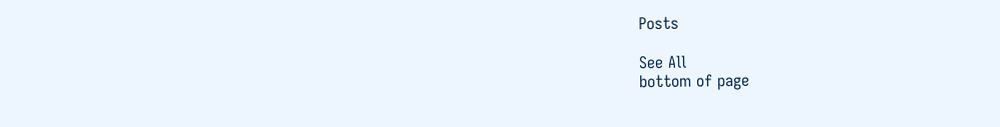Posts

See All
bottom of page